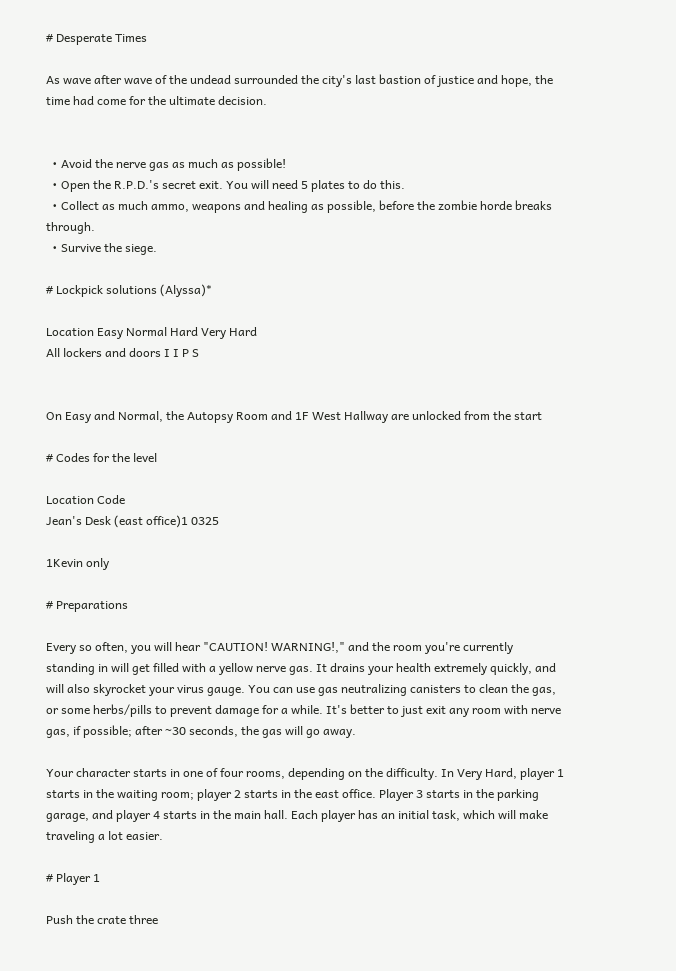# Desperate Times

As wave after wave of the undead surrounded the city's last bastion of justice and hope, the time had come for the ultimate decision.


  • Avoid the nerve gas as much as possible!
  • Open the R.P.D.'s secret exit. You will need 5 plates to do this.
  • Collect as much ammo, weapons and healing as possible, before the zombie horde breaks through.
  • Survive the siege.

# Lockpick solutions (Alyssa)*

Location Easy Normal Hard Very Hard
All lockers and doors I I P S


On Easy and Normal, the Autopsy Room and 1F West Hallway are unlocked from the start

# Codes for the level

Location Code
Jean's Desk (east office)1 0325

1Kevin only

# Preparations

Every so often, you will hear "CAUTION! WARNING!," and the room you're currently standing in will get filled with a yellow nerve gas. It drains your health extremely quickly, and will also skyrocket your virus gauge. You can use gas neutralizing canisters to clean the gas, or some herbs/pills to prevent damage for a while. It's better to just exit any room with nerve gas, if possible; after ~30 seconds, the gas will go away.

Your character starts in one of four rooms, depending on the difficulty. In Very Hard, player 1 starts in the waiting room; player 2 starts in the east office. Player 3 starts in the parking garage, and player 4 starts in the main hall. Each player has an initial task, which will make traveling a lot easier.

# Player 1

Push the crate three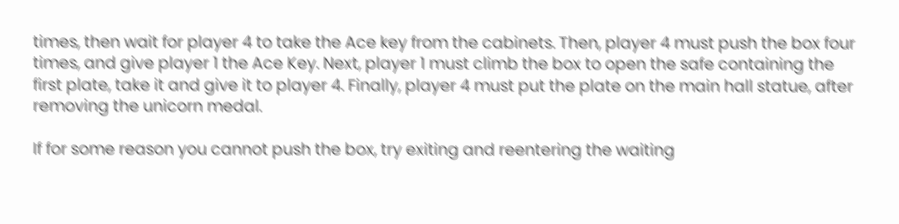times, then wait for player 4 to take the Ace key from the cabinets. Then, player 4 must push the box four times, and give player 1 the Ace Key. Next, player 1 must climb the box to open the safe containing the first plate, take it and give it to player 4. Finally, player 4 must put the plate on the main hall statue, after removing the unicorn medal.

If for some reason you cannot push the box, try exiting and reentering the waiting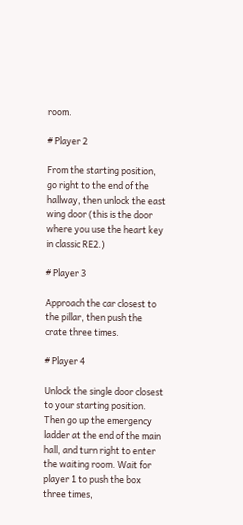room.

# Player 2

From the starting position, go right to the end of the hallway, then unlock the east wing door (this is the door where you use the heart key in classic RE2.)

# Player 3

Approach the car closest to the pillar, then push the crate three times.

# Player 4

Unlock the single door closest to your starting position. Then go up the emergency ladder at the end of the main hall, and turn right to enter the waiting room. Wait for player 1 to push the box three times,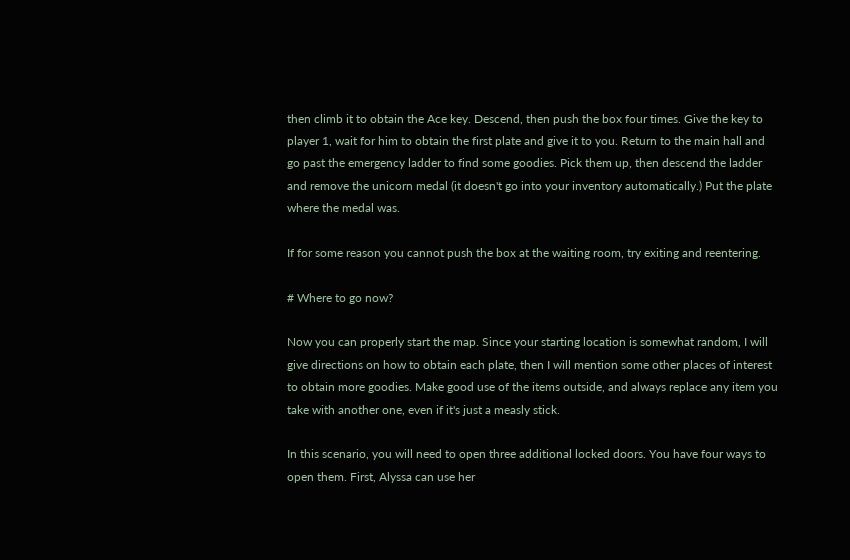then climb it to obtain the Ace key. Descend, then push the box four times. Give the key to player 1, wait for him to obtain the first plate and give it to you. Return to the main hall and go past the emergency ladder to find some goodies. Pick them up, then descend the ladder and remove the unicorn medal (it doesn't go into your inventory automatically.) Put the plate where the medal was.

If for some reason you cannot push the box at the waiting room, try exiting and reentering.

# Where to go now?

Now you can properly start the map. Since your starting location is somewhat random, I will give directions on how to obtain each plate, then I will mention some other places of interest to obtain more goodies. Make good use of the items outside, and always replace any item you take with another one, even if it's just a measly stick.

In this scenario, you will need to open three additional locked doors. You have four ways to open them. First, Alyssa can use her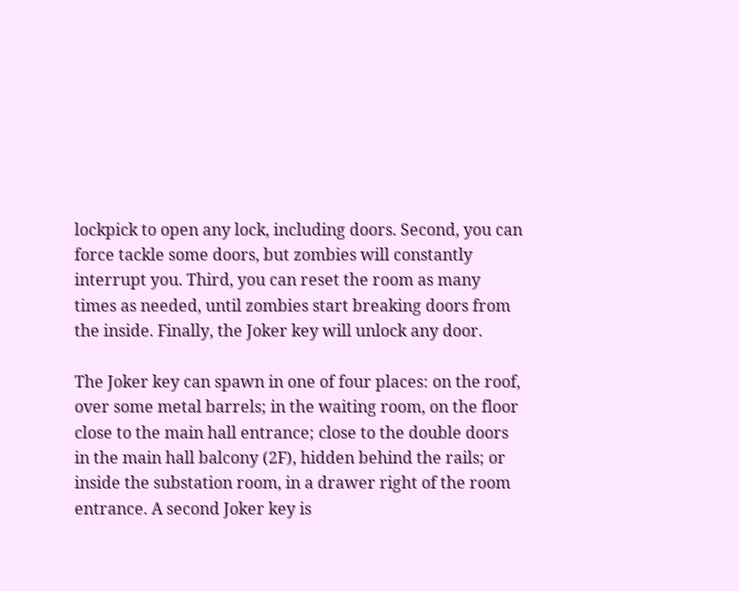lockpick to open any lock, including doors. Second, you can force tackle some doors, but zombies will constantly interrupt you. Third, you can reset the room as many times as needed, until zombies start breaking doors from the inside. Finally, the Joker key will unlock any door.

The Joker key can spawn in one of four places: on the roof, over some metal barrels; in the waiting room, on the floor close to the main hall entrance; close to the double doors in the main hall balcony (2F), hidden behind the rails; or inside the substation room, in a drawer right of the room entrance. A second Joker key is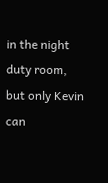in the night duty room, but only Kevin can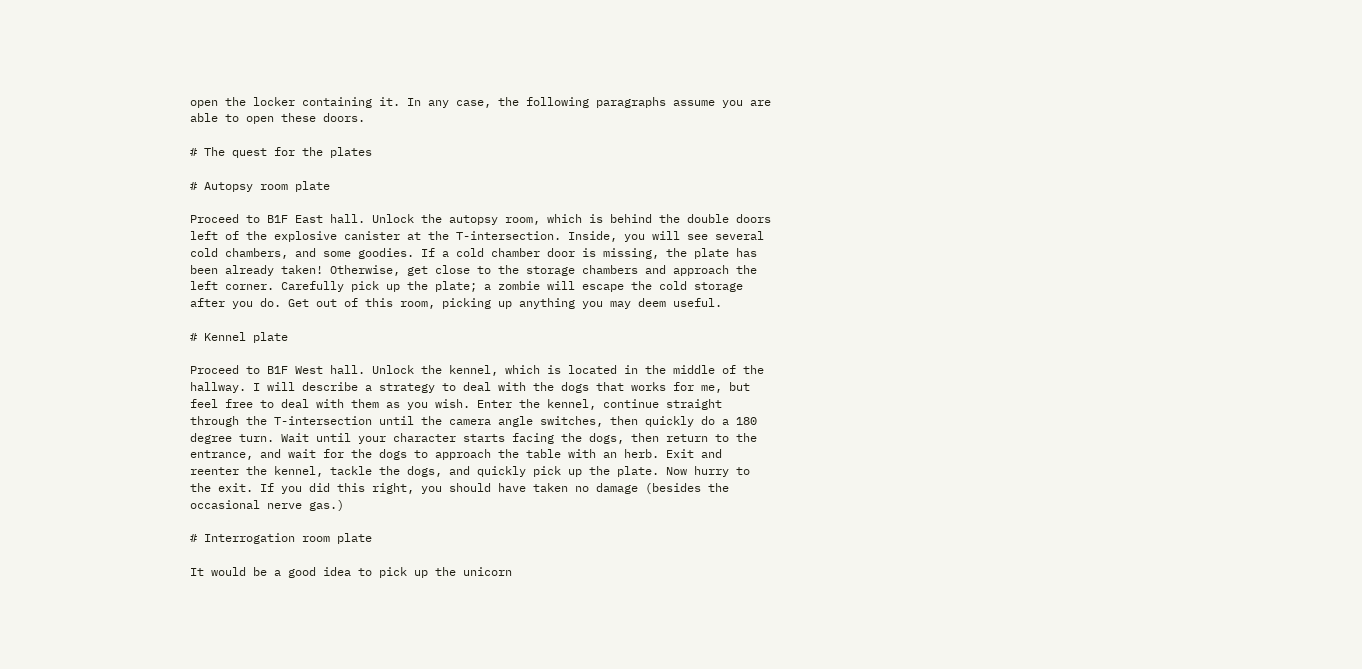open the locker containing it. In any case, the following paragraphs assume you are able to open these doors.

# The quest for the plates

# Autopsy room plate

Proceed to B1F East hall. Unlock the autopsy room, which is behind the double doors left of the explosive canister at the T-intersection. Inside, you will see several cold chambers, and some goodies. If a cold chamber door is missing, the plate has been already taken! Otherwise, get close to the storage chambers and approach the left corner. Carefully pick up the plate; a zombie will escape the cold storage after you do. Get out of this room, picking up anything you may deem useful.

# Kennel plate

Proceed to B1F West hall. Unlock the kennel, which is located in the middle of the hallway. I will describe a strategy to deal with the dogs that works for me, but feel free to deal with them as you wish. Enter the kennel, continue straight through the T-intersection until the camera angle switches, then quickly do a 180 degree turn. Wait until your character starts facing the dogs, then return to the entrance, and wait for the dogs to approach the table with an herb. Exit and reenter the kennel, tackle the dogs, and quickly pick up the plate. Now hurry to the exit. If you did this right, you should have taken no damage (besides the occasional nerve gas.)

# Interrogation room plate

It would be a good idea to pick up the unicorn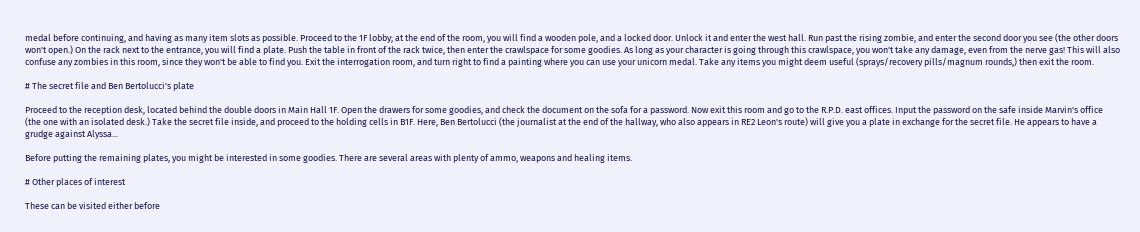medal before continuing, and having as many item slots as possible. Proceed to the 1F lobby; at the end of the room, you will find a wooden pole, and a locked door. Unlock it and enter the west hall. Run past the rising zombie, and enter the second door you see (the other doors won't open.) On the rack next to the entrance, you will find a plate. Push the table in front of the rack twice, then enter the crawlspace for some goodies. As long as your character is going through this crawlspace, you won't take any damage, even from the nerve gas! This will also confuse any zombies in this room, since they won't be able to find you. Exit the interrogation room, and turn right to find a painting where you can use your unicorn medal. Take any items you might deem useful (sprays/recovery pills/magnum rounds,) then exit the room.

# The secret file and Ben Bertolucci's plate

Proceed to the reception desk, located behind the double doors in Main Hall 1F. Open the drawers for some goodies, and check the document on the sofa for a password. Now exit this room and go to the R.P.D. east offices. Input the password on the safe inside Marvin's office (the one with an isolated desk.) Take the secret file inside, and proceed to the holding cells in B1F. Here, Ben Bertolucci (the journalist at the end of the hallway, who also appears in RE2 Leon's route) will give you a plate in exchange for the secret file. He appears to have a grudge against Alyssa...

Before putting the remaining plates, you might be interested in some goodies. There are several areas with plenty of ammo, weapons and healing items.

# Other places of interest

These can be visited either before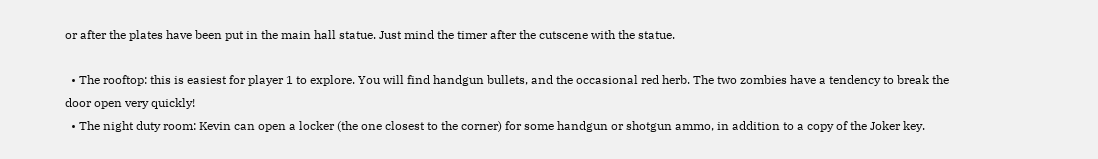or after the plates have been put in the main hall statue. Just mind the timer after the cutscene with the statue.

  • The rooftop: this is easiest for player 1 to explore. You will find handgun bullets, and the occasional red herb. The two zombies have a tendency to break the door open very quickly!
  • The night duty room: Kevin can open a locker (the one closest to the corner) for some handgun or shotgun ammo, in addition to a copy of the Joker key.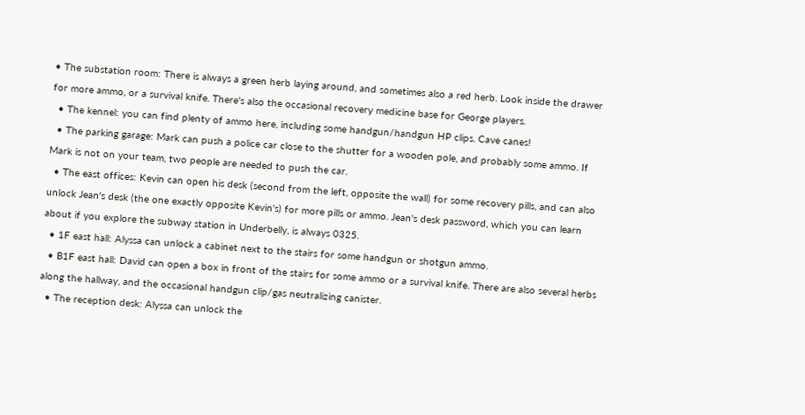• The substation room: There is always a green herb laying around, and sometimes also a red herb. Look inside the drawer for more ammo, or a survival knife. There's also the occasional recovery medicine base for George players.
  • The kennel: you can find plenty of ammo here, including some handgun/handgun HP clips. Cave canes!
  • The parking garage: Mark can push a police car close to the shutter for a wooden pole, and probably some ammo. If Mark is not on your team, two people are needed to push the car.
  • The east offices: Kevin can open his desk (second from the left, opposite the wall) for some recovery pills, and can also unlock Jean's desk (the one exactly opposite Kevin's) for more pills or ammo. Jean's desk password, which you can learn about if you explore the subway station in Underbelly, is always 0325.
  • 1F east hall: Alyssa can unlock a cabinet next to the stairs for some handgun or shotgun ammo.
  • B1F east hall: David can open a box in front of the stairs for some ammo or a survival knife. There are also several herbs along the hallway, and the occasional handgun clip/gas neutralizing canister.
  • The reception desk: Alyssa can unlock the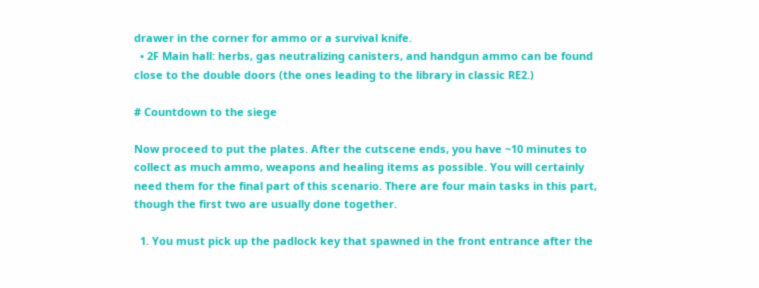drawer in the corner for ammo or a survival knife.
  • 2F Main hall: herbs, gas neutralizing canisters, and handgun ammo can be found close to the double doors (the ones leading to the library in classic RE2.)

# Countdown to the siege

Now proceed to put the plates. After the cutscene ends, you have ~10 minutes to collect as much ammo, weapons and healing items as possible. You will certainly need them for the final part of this scenario. There are four main tasks in this part, though the first two are usually done together.

  1. You must pick up the padlock key that spawned in the front entrance after the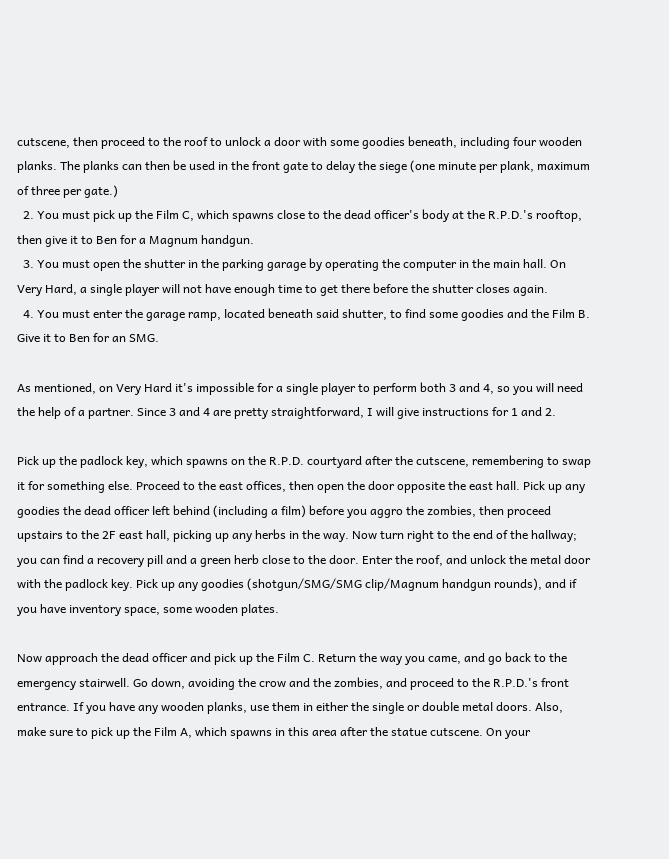cutscene, then proceed to the roof to unlock a door with some goodies beneath, including four wooden planks. The planks can then be used in the front gate to delay the siege (one minute per plank, maximum of three per gate.)
  2. You must pick up the Film C, which spawns close to the dead officer's body at the R.P.D.'s rooftop, then give it to Ben for a Magnum handgun.
  3. You must open the shutter in the parking garage by operating the computer in the main hall. On Very Hard, a single player will not have enough time to get there before the shutter closes again.
  4. You must enter the garage ramp, located beneath said shutter, to find some goodies and the Film B. Give it to Ben for an SMG.

As mentioned, on Very Hard it's impossible for a single player to perform both 3 and 4, so you will need the help of a partner. Since 3 and 4 are pretty straightforward, I will give instructions for 1 and 2.

Pick up the padlock key, which spawns on the R.P.D. courtyard after the cutscene, remembering to swap it for something else. Proceed to the east offices, then open the door opposite the east hall. Pick up any goodies the dead officer left behind (including a film) before you aggro the zombies, then proceed upstairs to the 2F east hall, picking up any herbs in the way. Now turn right to the end of the hallway; you can find a recovery pill and a green herb close to the door. Enter the roof, and unlock the metal door with the padlock key. Pick up any goodies (shotgun/SMG/SMG clip/Magnum handgun rounds), and if you have inventory space, some wooden plates.

Now approach the dead officer and pick up the Film C. Return the way you came, and go back to the emergency stairwell. Go down, avoiding the crow and the zombies, and proceed to the R.P.D.'s front entrance. If you have any wooden planks, use them in either the single or double metal doors. Also, make sure to pick up the Film A, which spawns in this area after the statue cutscene. On your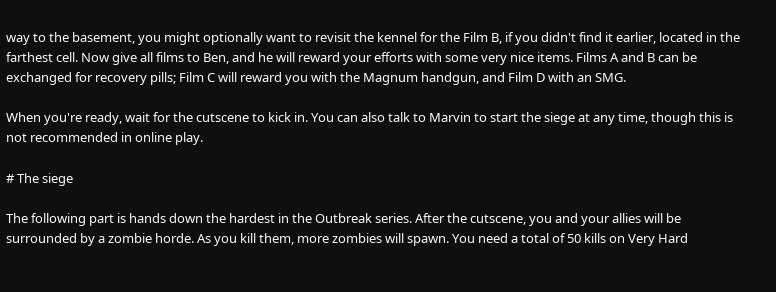way to the basement, you might optionally want to revisit the kennel for the Film B, if you didn't find it earlier, located in the farthest cell. Now give all films to Ben, and he will reward your efforts with some very nice items. Films A and B can be exchanged for recovery pills; Film C will reward you with the Magnum handgun, and Film D with an SMG.

When you're ready, wait for the cutscene to kick in. You can also talk to Marvin to start the siege at any time, though this is not recommended in online play.

# The siege

The following part is hands down the hardest in the Outbreak series. After the cutscene, you and your allies will be surrounded by a zombie horde. As you kill them, more zombies will spawn. You need a total of 50 kills on Very Hard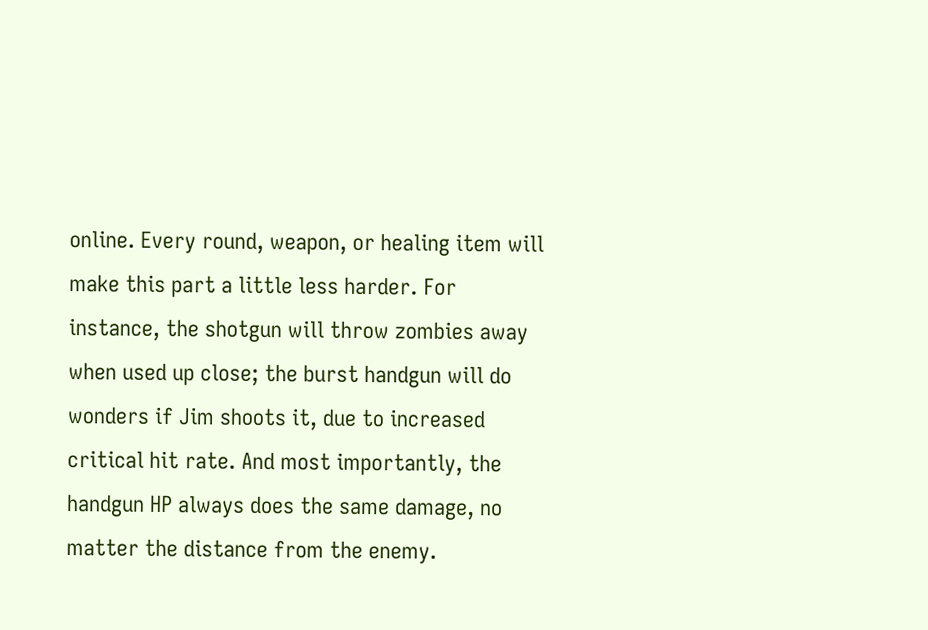online. Every round, weapon, or healing item will make this part a little less harder. For instance, the shotgun will throw zombies away when used up close; the burst handgun will do wonders if Jim shoots it, due to increased critical hit rate. And most importantly, the handgun HP always does the same damage, no matter the distance from the enemy.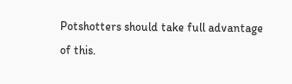Potshotters should take full advantage of this.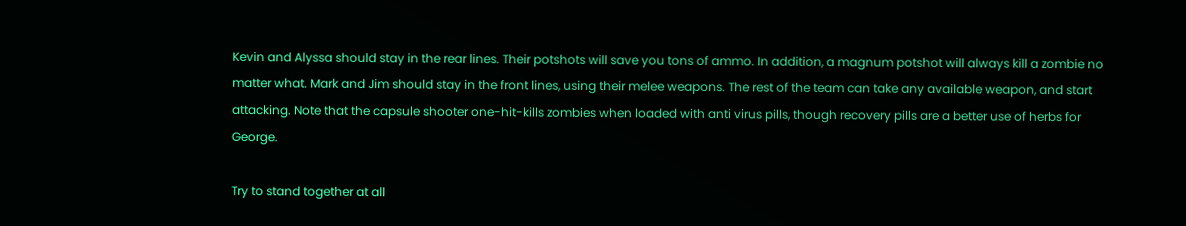Kevin and Alyssa should stay in the rear lines. Their potshots will save you tons of ammo. In addition, a magnum potshot will always kill a zombie no matter what. Mark and Jim should stay in the front lines, using their melee weapons. The rest of the team can take any available weapon, and start attacking. Note that the capsule shooter one-hit-kills zombies when loaded with anti virus pills, though recovery pills are a better use of herbs for George.

Try to stand together at all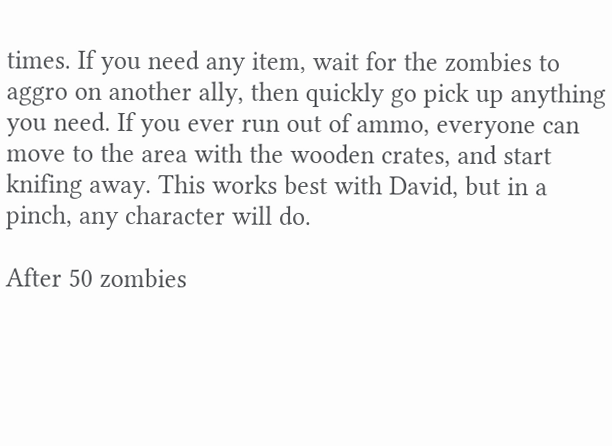times. If you need any item, wait for the zombies to aggro on another ally, then quickly go pick up anything you need. If you ever run out of ammo, everyone can move to the area with the wooden crates, and start knifing away. This works best with David, but in a pinch, any character will do.

After 50 zombies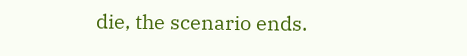die, the scenario ends.